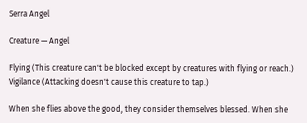Serra Angel

Creature — Angel

Flying (This creature can't be blocked except by creatures with flying or reach.)
Vigilance (Attacking doesn't cause this creature to tap.)

When she flies above the good, they consider themselves blessed. When she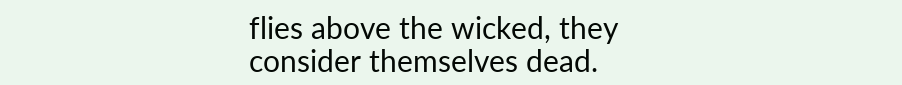flies above the wicked, they consider themselves dead.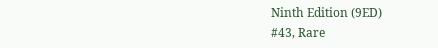Ninth Edition (9ED)
#43, Rare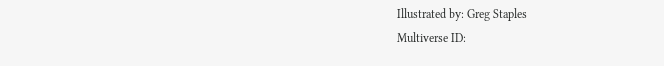Illustrated by: Greg Staples
Multiverse ID: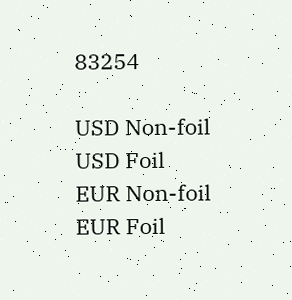83254

USD Non-foil
USD Foil
EUR Non-foil
EUR Foil